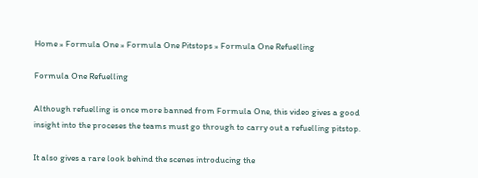Home » Formula One » Formula One Pitstops » Formula One Refuelling

Formula One Refuelling

Although refuelling is once more banned from Formula One, this video gives a good insight into the proceses the teams must go through to carry out a refuelling pitstop.

It also gives a rare look behind the scenes introducing the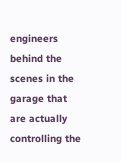engineers behind the scenes in the garage that are actually controlling the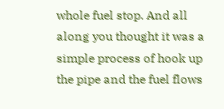whole fuel stop. And all along you thought it was a simple process of hook up the pipe and the fuel flows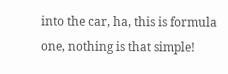into the car, ha, this is formula one, nothing is that simple!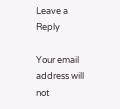Leave a Reply

Your email address will not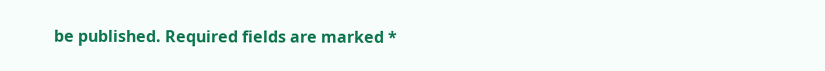be published. Required fields are marked *